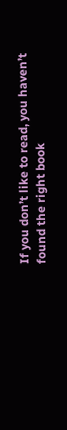If you don’t like to read, you haven’t found the right book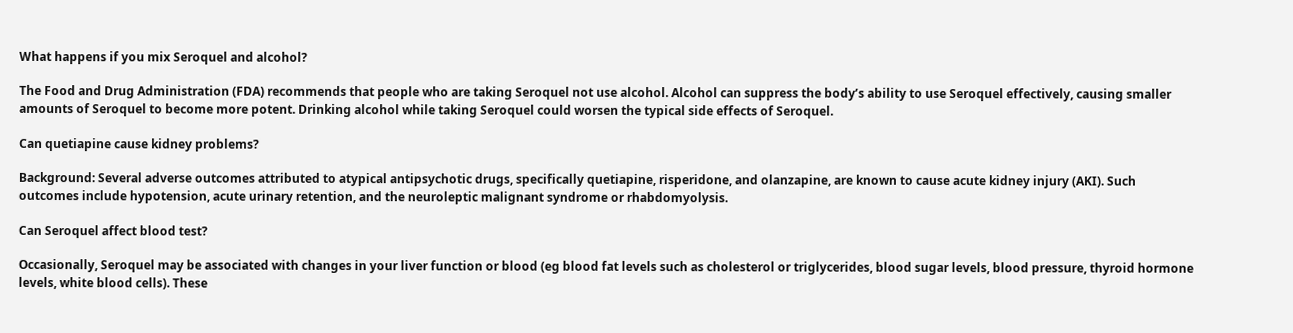What happens if you mix Seroquel and alcohol?

The Food and Drug Administration (FDA) recommends that people who are taking Seroquel not use alcohol. Alcohol can suppress the body’s ability to use Seroquel effectively, causing smaller amounts of Seroquel to become more potent. Drinking alcohol while taking Seroquel could worsen the typical side effects of Seroquel.

Can quetiapine cause kidney problems?

Background: Several adverse outcomes attributed to atypical antipsychotic drugs, specifically quetiapine, risperidone, and olanzapine, are known to cause acute kidney injury (AKI). Such outcomes include hypotension, acute urinary retention, and the neuroleptic malignant syndrome or rhabdomyolysis.

Can Seroquel affect blood test?

Occasionally, Seroquel may be associated with changes in your liver function or blood (eg blood fat levels such as cholesterol or triglycerides, blood sugar levels, blood pressure, thyroid hormone levels, white blood cells). These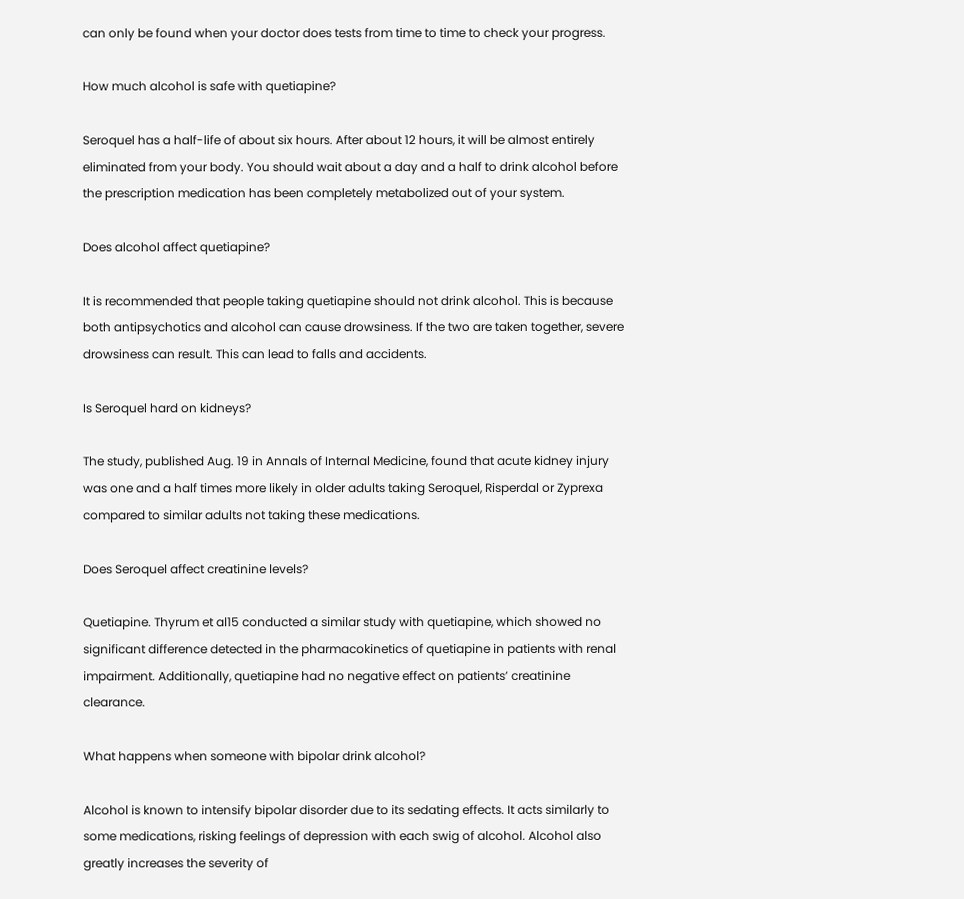can only be found when your doctor does tests from time to time to check your progress.

How much alcohol is safe with quetiapine?

Seroquel has a half-life of about six hours. After about 12 hours, it will be almost entirely eliminated from your body. You should wait about a day and a half to drink alcohol before the prescription medication has been completely metabolized out of your system.

Does alcohol affect quetiapine?

It is recommended that people taking quetiapine should not drink alcohol. This is because both antipsychotics and alcohol can cause drowsiness. If the two are taken together, severe drowsiness can result. This can lead to falls and accidents.

Is Seroquel hard on kidneys?

The study, published Aug. 19 in Annals of Internal Medicine, found that acute kidney injury was one and a half times more likely in older adults taking Seroquel, Risperdal or Zyprexa compared to similar adults not taking these medications.

Does Seroquel affect creatinine levels?

Quetiapine. Thyrum et al15 conducted a similar study with quetiapine, which showed no significant difference detected in the pharmacokinetics of quetiapine in patients with renal impairment. Additionally, quetiapine had no negative effect on patients’ creatinine clearance.

What happens when someone with bipolar drink alcohol?

Alcohol is known to intensify bipolar disorder due to its sedating effects. It acts similarly to some medications, risking feelings of depression with each swig of alcohol. Alcohol also greatly increases the severity of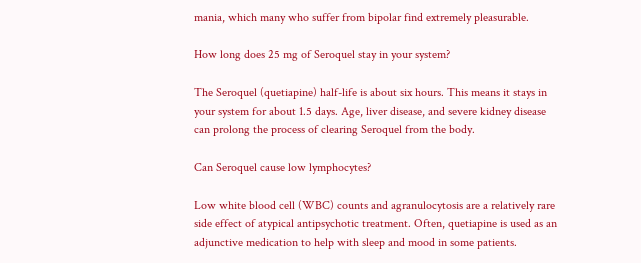mania, which many who suffer from bipolar find extremely pleasurable.

How long does 25 mg of Seroquel stay in your system?

The Seroquel (quetiapine) half-life is about six hours. This means it stays in your system for about 1.5 days. Age, liver disease, and severe kidney disease can prolong the process of clearing Seroquel from the body.

Can Seroquel cause low lymphocytes?

Low white blood cell (WBC) counts and agranulocytosis are a relatively rare side effect of atypical antipsychotic treatment. Often, quetiapine is used as an adjunctive medication to help with sleep and mood in some patients.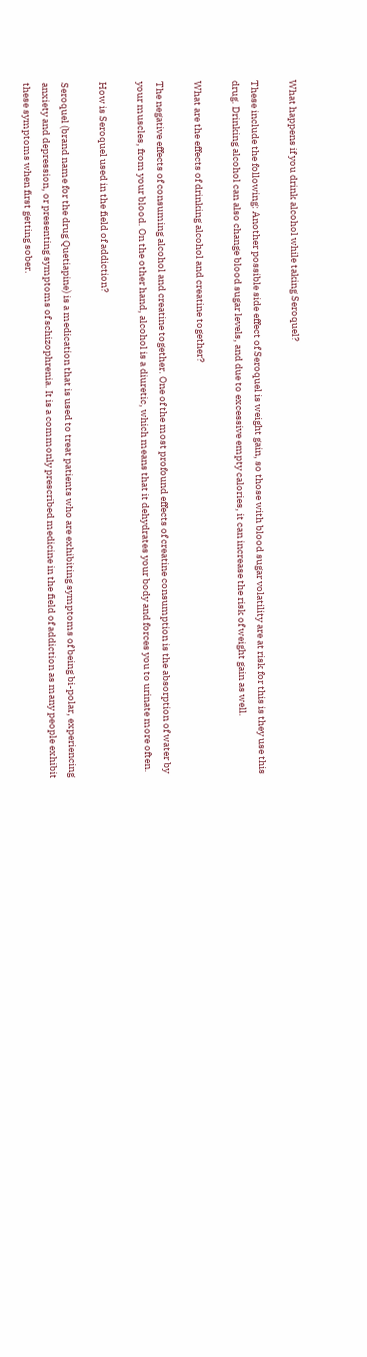What happens if you drink alcohol while taking Seroquel?

These include the following: Another possible side effect of Seroquel is weight gain, so those with blood sugar volatility are at risk for this is they use this drug. Drinking alcohol can also change blood sugar levels, and due to excessive empty calories, it can increase the risk of weight gain as well.

What are the effects of drinking alcohol and creatine together?

The negative effects of consuming alcohol and creatine together. One of the most profound effects of creatine consumption is the absorption of water by your muscles, from your blood. On the other hand, alcohol is a diuretic, which means that it dehydrates your body and forces you to urinate more often.

How is Seroquel used in the field of addiction?

Seroquel (brand name for the drug Quetiapine) is a medication that is used to treat patients who are exhibiting symptoms of being bi-polar, experiencing anxiety and depression, or presenting symptoms of schizophrenia. It is a commonly prescribed medicine in the field of addiction as many people exhibit these symptoms when first getting sober.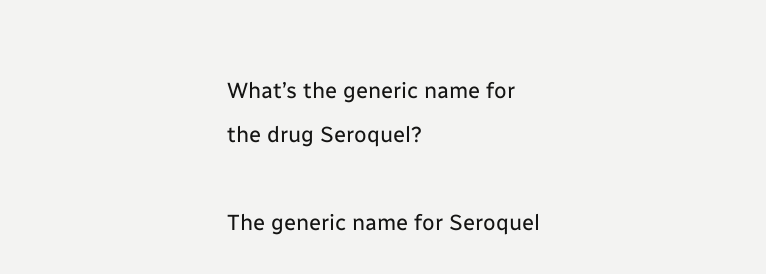What’s the generic name for the drug Seroquel?

The generic name for Seroquel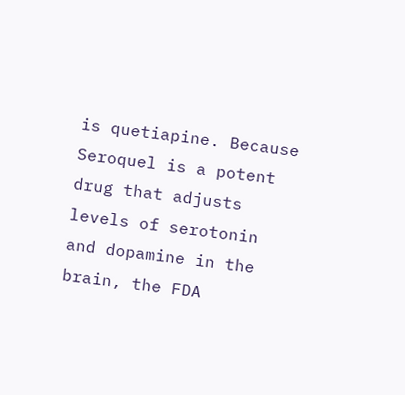is quetiapine. Because Seroquel is a potent drug that adjusts levels of serotonin and dopamine in the brain, the FDA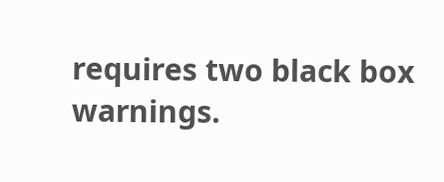requires two black box warnings.